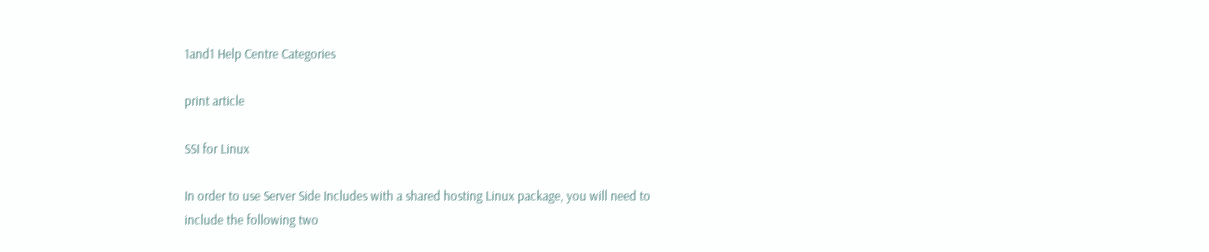1and1 Help Centre Categories

print article

SSI for Linux

In order to use Server Side Includes with a shared hosting Linux package, you will need to include the following two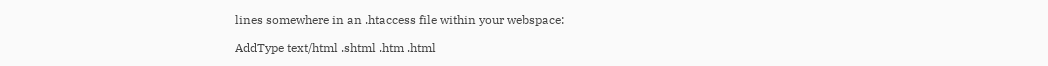lines somewhere in an .htaccess file within your webspace:

AddType text/html .shtml .htm .html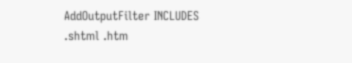AddOutputFilter INCLUDES .shtml .htm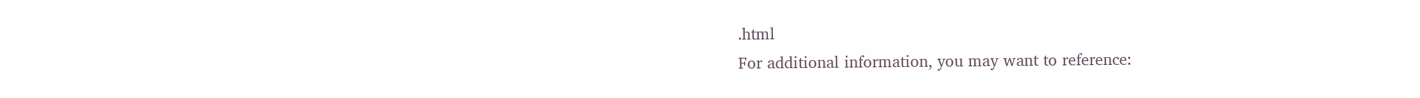.html
For additional information, you may want to reference: